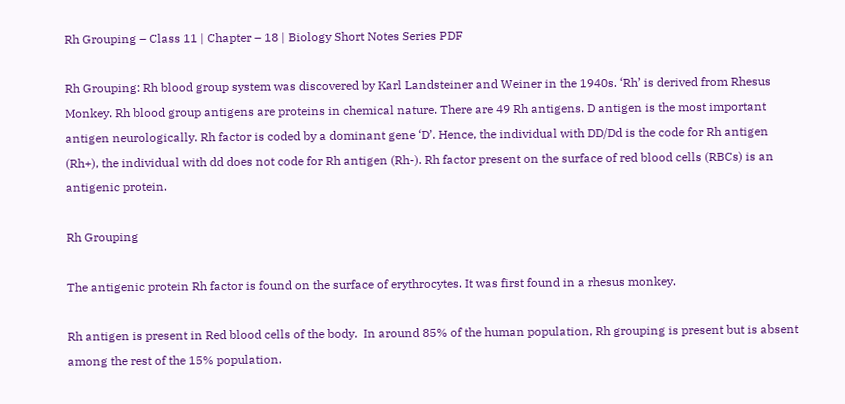Rh Grouping – Class 11 | Chapter – 18 | Biology Short Notes Series PDF

Rh Grouping: Rh blood group system was discovered by Karl Landsteiner and Weiner in the 1940s. ‘Rh’ is derived from Rhesus Monkey. Rh blood group antigens are proteins in chemical nature. There are 49 Rh antigens. D antigen is the most important antigen neurologically. Rh factor is coded by a dominant gene ‘D’. Hence, the individual with DD/Dd is the code for Rh antigen (Rh+), the individual with dd does not code for Rh antigen (Rh-). Rh factor present on the surface of red blood cells (RBCs) is an antigenic protein.

Rh Grouping

The antigenic protein Rh factor is found on the surface of erythrocytes. It was first found in a rhesus monkey.

Rh antigen is present in Red blood cells of the body.  In around 85% of the human population, Rh grouping is present but is absent among the rest of the 15% population.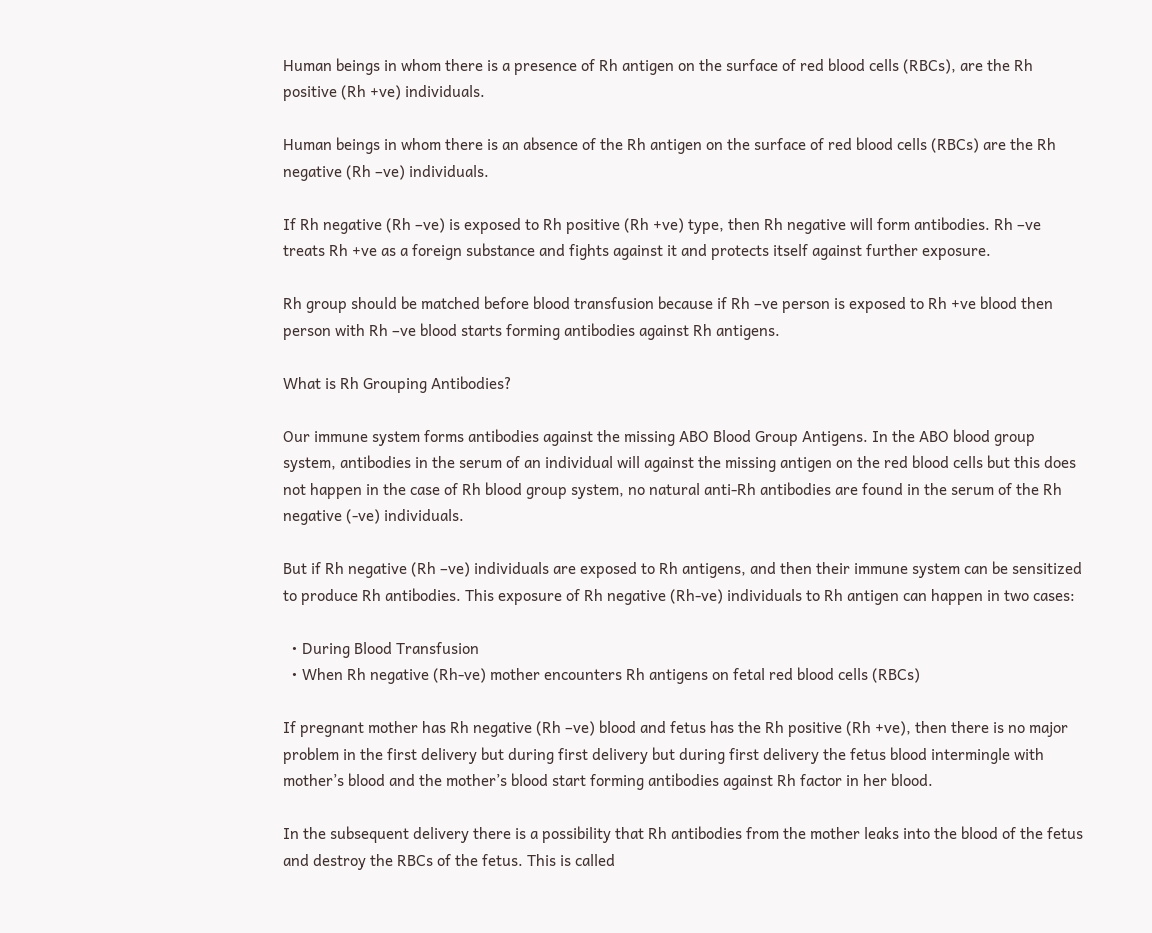Human beings in whom there is a presence of Rh antigen on the surface of red blood cells (RBCs), are the Rh positive (Rh +ve) individuals.

Human beings in whom there is an absence of the Rh antigen on the surface of red blood cells (RBCs) are the Rh negative (Rh –ve) individuals.

If Rh negative (Rh –ve) is exposed to Rh positive (Rh +ve) type, then Rh negative will form antibodies. Rh –ve treats Rh +ve as a foreign substance and fights against it and protects itself against further exposure.

Rh group should be matched before blood transfusion because if Rh –ve person is exposed to Rh +ve blood then person with Rh –ve blood starts forming antibodies against Rh antigens.

What is Rh Grouping Antibodies?

Our immune system forms antibodies against the missing ABO Blood Group Antigens. In the ABO blood group system, antibodies in the serum of an individual will against the missing antigen on the red blood cells but this does not happen in the case of Rh blood group system, no natural anti-Rh antibodies are found in the serum of the Rh negative (-ve) individuals.

But if Rh negative (Rh –ve) individuals are exposed to Rh antigens, and then their immune system can be sensitized to produce Rh antibodies. This exposure of Rh negative (Rh-ve) individuals to Rh antigen can happen in two cases:

  • During Blood Transfusion
  • When Rh negative (Rh-ve) mother encounters Rh antigens on fetal red blood cells (RBCs)

If pregnant mother has Rh negative (Rh –ve) blood and fetus has the Rh positive (Rh +ve), then there is no major problem in the first delivery but during first delivery but during first delivery the fetus blood intermingle with mother’s blood and the mother’s blood start forming antibodies against Rh factor in her blood.

In the subsequent delivery there is a possibility that Rh antibodies from the mother leaks into the blood of the fetus and destroy the RBCs of the fetus. This is called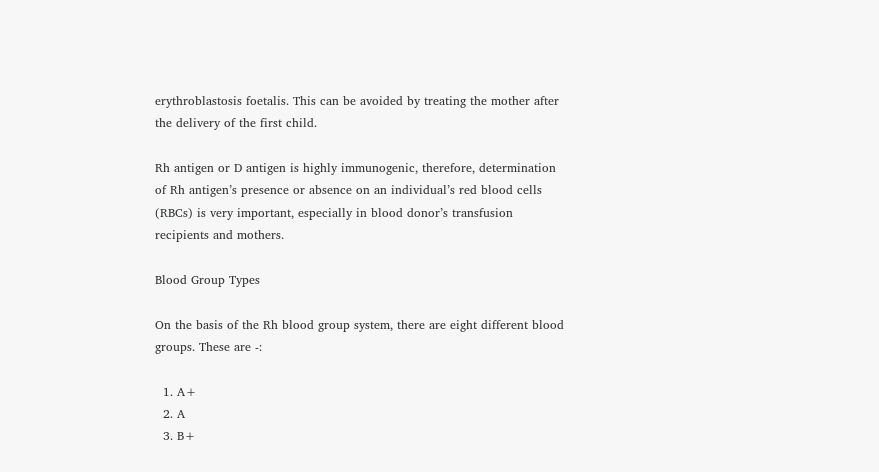erythroblastosis foetalis. This can be avoided by treating the mother after the delivery of the first child.

Rh antigen or D antigen is highly immunogenic, therefore, determination of Rh antigen’s presence or absence on an individual’s red blood cells (RBCs) is very important, especially in blood donor’s transfusion recipients and mothers.

Blood Group Types

On the basis of the Rh blood group system, there are eight different blood groups. These are -:

  1. A+
  2. A
  3. B+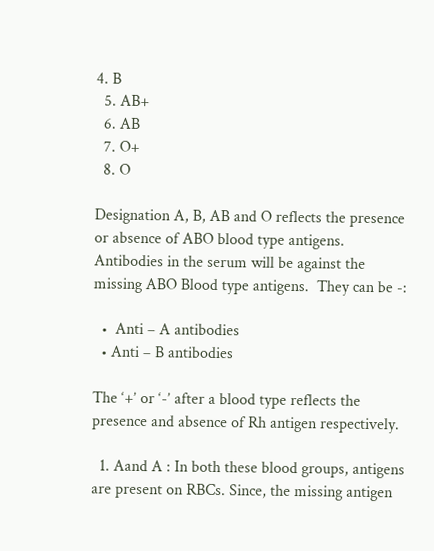4. B
  5. AB+
  6. AB
  7. O+
  8. O

Designation A, B, AB and O reflects the presence or absence of ABO blood type antigens. Antibodies in the serum will be against the missing ABO Blood type antigens.  They can be -:

  •  Anti – A antibodies
  • Anti – B antibodies

The ‘+’ or ‘-’ after a blood type reflects the presence and absence of Rh antigen respectively.

  1. Aand A : In both these blood groups, antigens are present on RBCs. Since, the missing antigen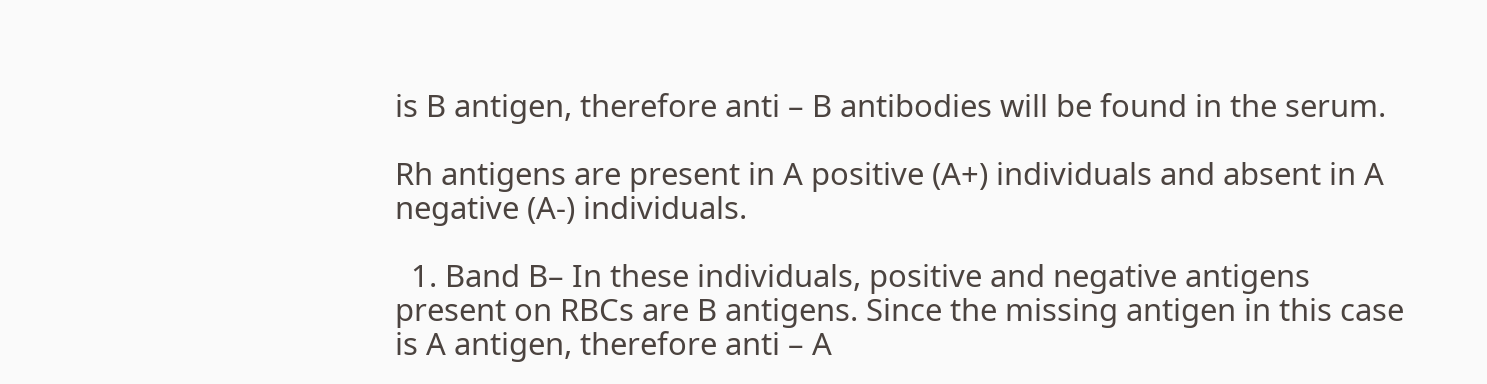is B antigen, therefore anti – B antibodies will be found in the serum.

Rh antigens are present in A positive (A+) individuals and absent in A negative (A-) individuals.

  1. Band B– In these individuals, positive and negative antigens present on RBCs are B antigens. Since the missing antigen in this case is A antigen, therefore anti – A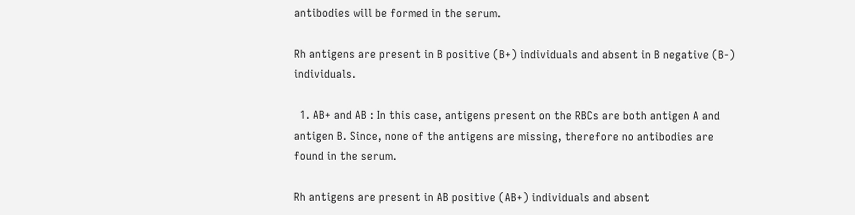antibodies will be formed in the serum.

Rh antigens are present in B positive (B+) individuals and absent in B negative (B-) individuals.

  1. AB+ and AB : In this case, antigens present on the RBCs are both antigen A and antigen B. Since, none of the antigens are missing, therefore no antibodies are found in the serum.

Rh antigens are present in AB positive (AB+) individuals and absent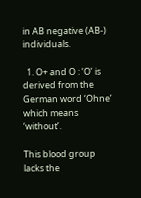in AB negative (AB-) individuals.

  1. O+ and O : ‘O’ is derived from the German word ‘Ohne’ which means ‘without’.

This blood group lacks the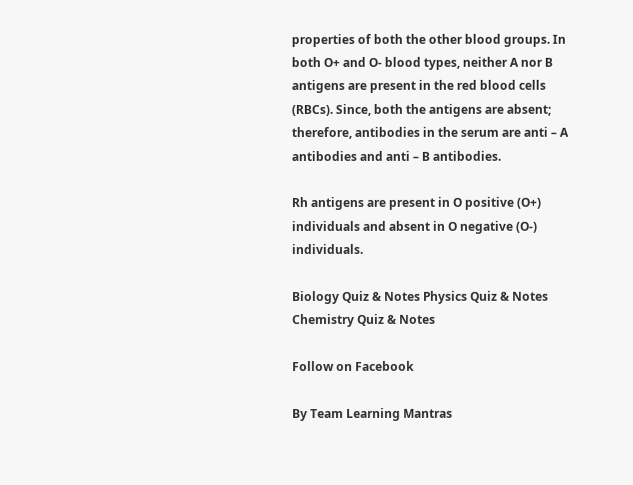properties of both the other blood groups. In both O+ and O- blood types, neither A nor B antigens are present in the red blood cells (RBCs). Since, both the antigens are absent; therefore, antibodies in the serum are anti – A antibodies and anti – B antibodies.

Rh antigens are present in O positive (O+) individuals and absent in O negative (O-) individuals.

Biology Quiz & Notes Physics Quiz & Notes Chemistry Quiz & Notes

Follow on Facebook

By Team Learning Mantras